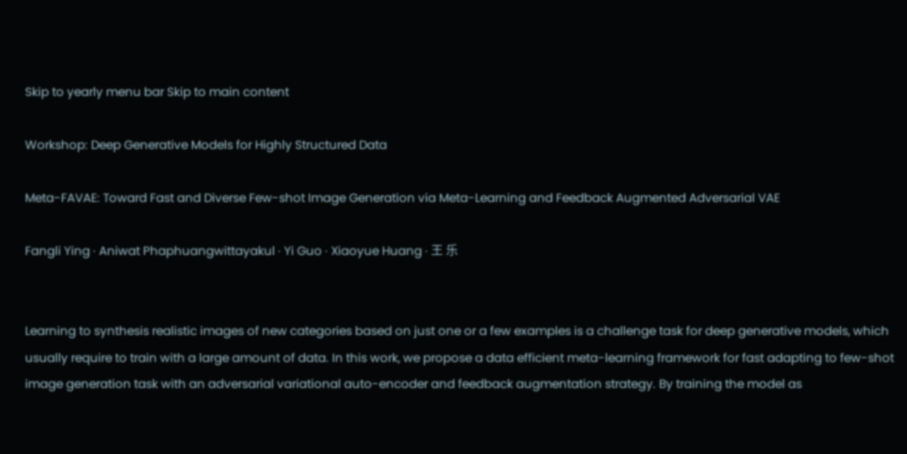Skip to yearly menu bar Skip to main content

Workshop: Deep Generative Models for Highly Structured Data

Meta-FAVAE: Toward Fast and Diverse Few-shot Image Generation via Meta-Learning and Feedback Augmented Adversarial VAE

Fangli Ying · Aniwat Phaphuangwittayakul · Yi Guo · Xiaoyue Huang · 王 乐


Learning to synthesis realistic images of new categories based on just one or a few examples is a challenge task for deep generative models, which usually require to train with a large amount of data. In this work, we propose a data efficient meta-learning framework for fast adapting to few-shot image generation task with an adversarial variational auto-encoder and feedback augmentation strategy. By training the model as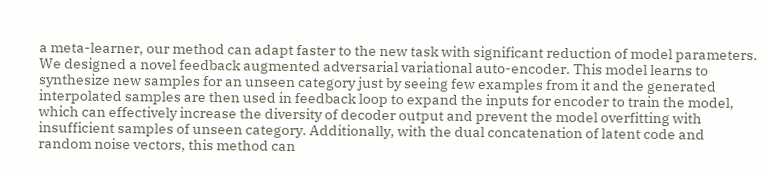a meta-learner, our method can adapt faster to the new task with significant reduction of model parameters. We designed a novel feedback augmented adversarial variational auto-encoder. This model learns to synthesize new samples for an unseen category just by seeing few examples from it and the generated interpolated samples are then used in feedback loop to expand the inputs for encoder to train the model, which can effectively increase the diversity of decoder output and prevent the model overfitting with insufficient samples of unseen category. Additionally, with the dual concatenation of latent code and random noise vectors, this method can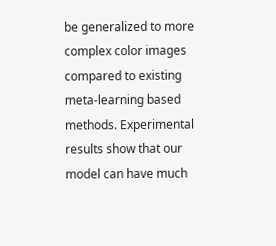be generalized to more complex color images compared to existing meta-learning based methods. Experimental results show that our model can have much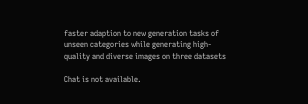faster adaption to new generation tasks of unseen categories while generating high-quality and diverse images on three datasets

Chat is not available.